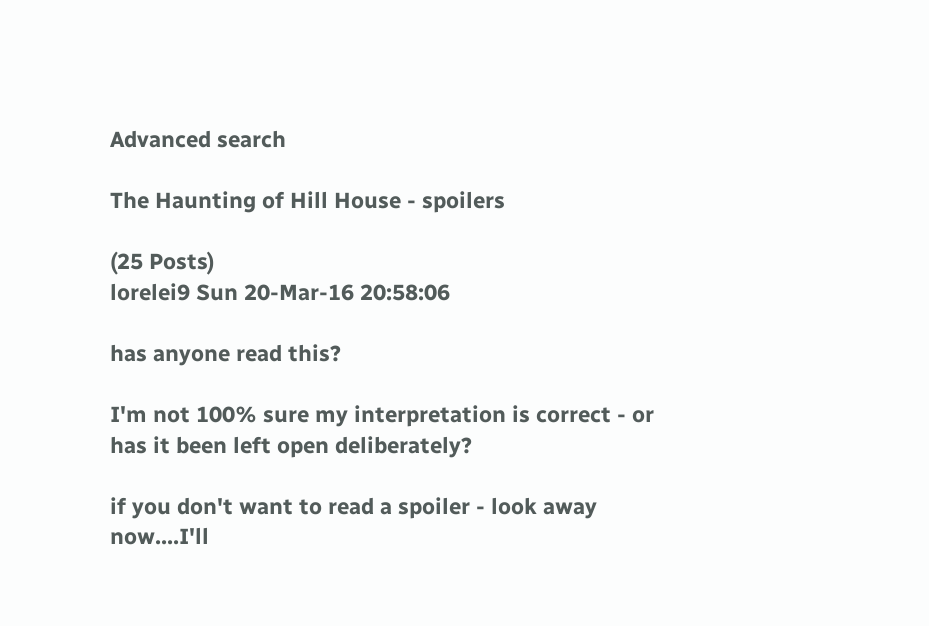Advanced search

The Haunting of Hill House - spoilers

(25 Posts)
lorelei9 Sun 20-Mar-16 20:58:06

has anyone read this?

I'm not 100% sure my interpretation is correct - or has it been left open deliberately?

if you don't want to read a spoiler - look away now....I'll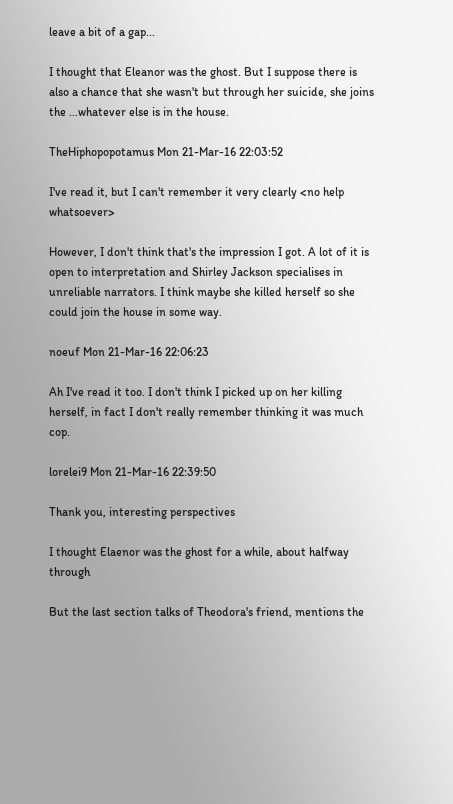leave a bit of a gap...

I thought that Eleanor was the ghost. But I suppose there is also a chance that she wasn't but through her suicide, she joins the ...whatever else is in the house.

TheHiphopopotamus Mon 21-Mar-16 22:03:52

I've read it, but I can't remember it very clearly <no help whatsoever>

However, I don't think that's the impression I got. A lot of it is open to interpretation and Shirley Jackson specialises in unreliable narrators. I think maybe she killed herself so she could join the house in some way.

noeuf Mon 21-Mar-16 22:06:23

Ah I've read it too. I don't think I picked up on her killing herself, in fact I don't really remember thinking it was much cop.

lorelei9 Mon 21-Mar-16 22:39:50

Thank you, interesting perspectives

I thought Elaenor was the ghost for a while, about halfway through

But the last section talks of Theodora's friend, mentions the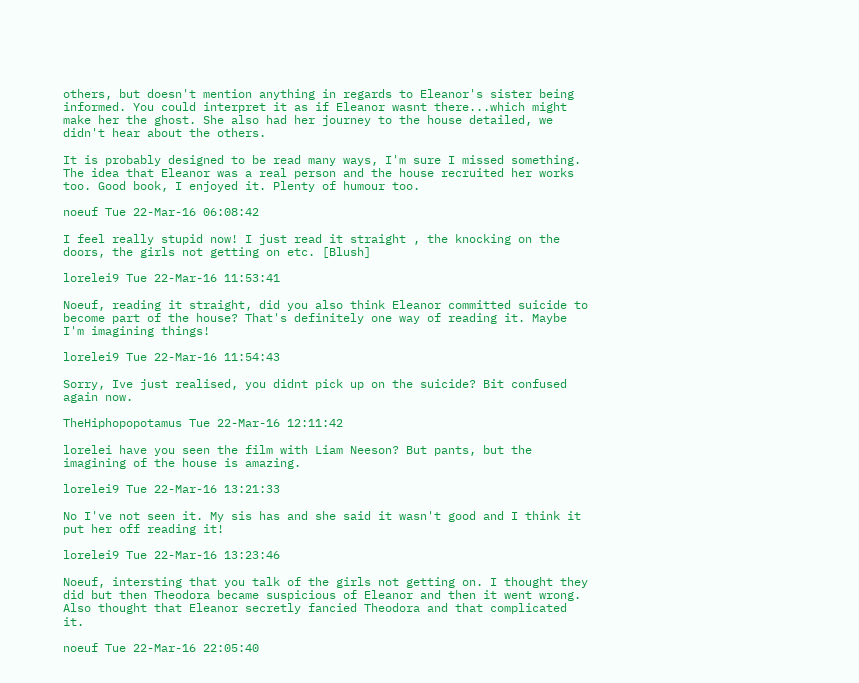others, but doesn't mention anything in regards to Eleanor's sister being informed. You could interpret it as if Eleanor wasnt there...which might make her the ghost. She also had her journey to the house detailed, we didn't hear about the others.

It is probably designed to be read many ways, I'm sure I missed something. The idea that Eleanor was a real person and the house recruited her works too. Good book, I enjoyed it. Plenty of humour too.

noeuf Tue 22-Mar-16 06:08:42

I feel really stupid now! I just read it straight , the knocking on the doors, the girls not getting on etc. [Blush]

lorelei9 Tue 22-Mar-16 11:53:41

Noeuf, reading it straight, did you also think Eleanor committed suicide to become part of the house? That's definitely one way of reading it. Maybe I'm imagining things!

lorelei9 Tue 22-Mar-16 11:54:43

Sorry, Ive just realised, you didnt pick up on the suicide? Bit confused again now.

TheHiphopopotamus Tue 22-Mar-16 12:11:42

lorelei have you seen the film with Liam Neeson? But pants, but the imagining of the house is amazing.

lorelei9 Tue 22-Mar-16 13:21:33

No I've not seen it. My sis has and she said it wasn't good and I think it put her off reading it!

lorelei9 Tue 22-Mar-16 13:23:46

Noeuf, intersting that you talk of the girls not getting on. I thought they did but then Theodora became suspicious of Eleanor and then it went wrong. Also thought that Eleanor secretly fancied Theodora and that complicated it.

noeuf Tue 22-Mar-16 22:05:40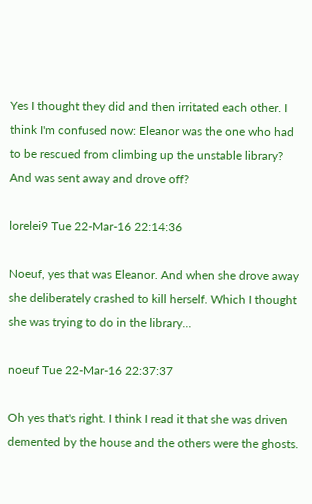Yes I thought they did and then irritated each other. I think I'm confused now: Eleanor was the one who had to be rescued from climbing up the unstable library? And was sent away and drove off?

lorelei9 Tue 22-Mar-16 22:14:36

Noeuf, yes that was Eleanor. And when she drove away she deliberately crashed to kill herself. Which I thought she was trying to do in the library...

noeuf Tue 22-Mar-16 22:37:37

Oh yes that's right. I think I read it that she was driven demented by the house and the others were the ghosts.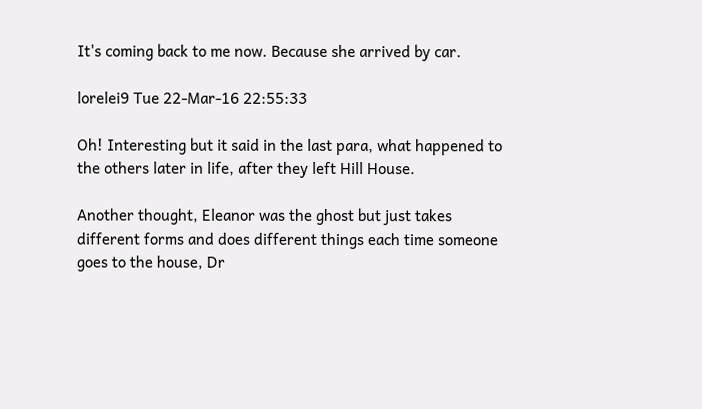It's coming back to me now. Because she arrived by car.

lorelei9 Tue 22-Mar-16 22:55:33

Oh! Interesting but it said in the last para, what happened to the others later in life, after they left Hill House.

Another thought, Eleanor was the ghost but just takes different forms and does different things each time someone goes to the house, Dr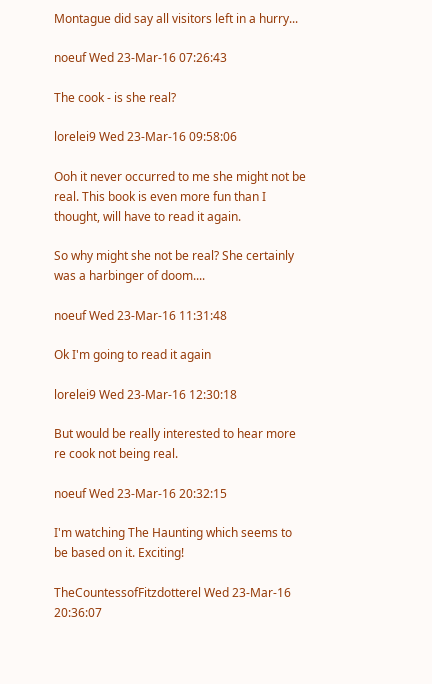Montague did say all visitors left in a hurry...

noeuf Wed 23-Mar-16 07:26:43

The cook - is she real?

lorelei9 Wed 23-Mar-16 09:58:06

Ooh it never occurred to me she might not be real. This book is even more fun than I thought, will have to read it again.

So why might she not be real? She certainly was a harbinger of doom....

noeuf Wed 23-Mar-16 11:31:48

Ok I'm going to read it again

lorelei9 Wed 23-Mar-16 12:30:18

But would be really interested to hear more re cook not being real.

noeuf Wed 23-Mar-16 20:32:15

I'm watching The Haunting which seems to be based on it. Exciting!

TheCountessofFitzdotterel Wed 23-Mar-16 20:36:07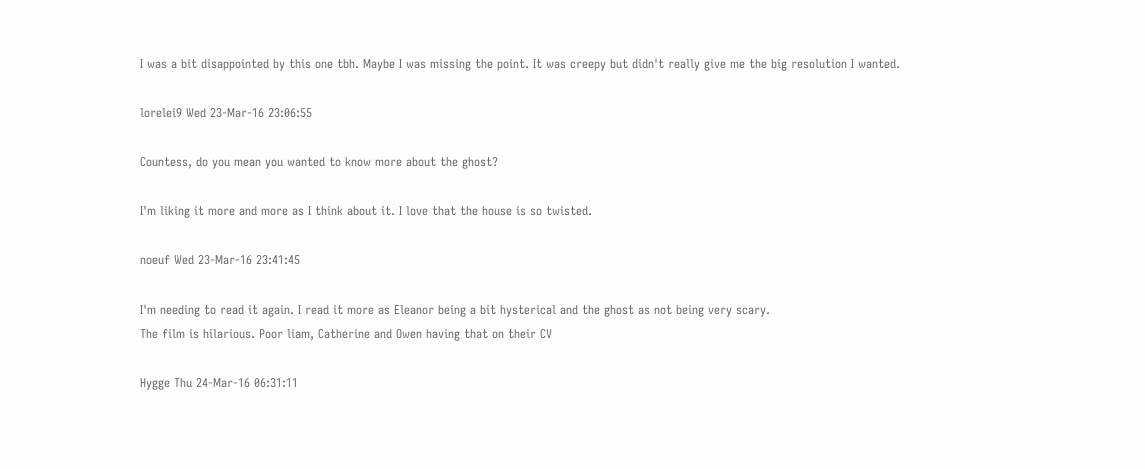I was a bit disappointed by this one tbh. Maybe I was missing the point. It was creepy but didn't really give me the big resolution I wanted.

lorelei9 Wed 23-Mar-16 23:06:55

Countess, do you mean you wanted to know more about the ghost?

I'm liking it more and more as I think about it. I love that the house is so twisted.

noeuf Wed 23-Mar-16 23:41:45

I'm needing to read it again. I read it more as Eleanor being a bit hysterical and the ghost as not being very scary.
The film is hilarious. Poor liam, Catherine and Owen having that on their CV

Hygge Thu 24-Mar-16 06:31:11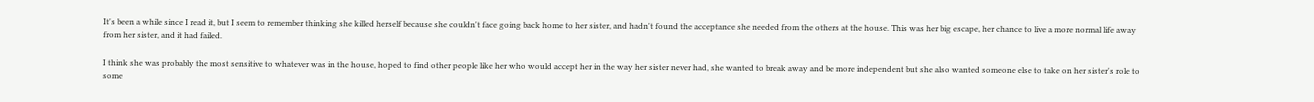It's been a while since I read it, but I seem to remember thinking she killed herself because she couldn't face going back home to her sister, and hadn't found the acceptance she needed from the others at the house. This was her big escape, her chance to live a more normal life away from her sister, and it had failed.

I think she was probably the most sensitive to whatever was in the house, hoped to find other people like her who would accept her in the way her sister never had, she wanted to break away and be more independent but she also wanted someone else to take on her sister's role to some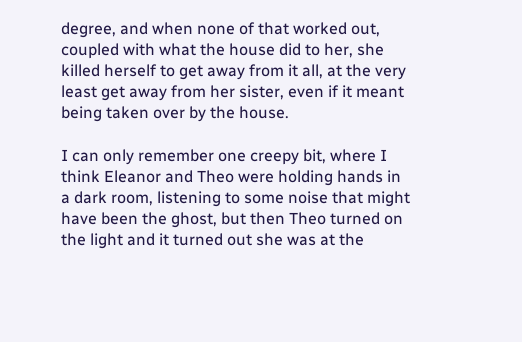degree, and when none of that worked out, coupled with what the house did to her, she killed herself to get away from it all, at the very least get away from her sister, even if it meant being taken over by the house.

I can only remember one creepy bit, where I think Eleanor and Theo were holding hands in a dark room, listening to some noise that might have been the ghost, but then Theo turned on the light and it turned out she was at the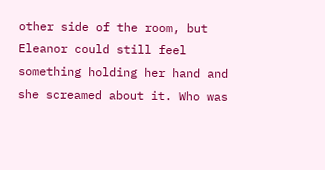other side of the room, but Eleanor could still feel something holding her hand and she screamed about it. Who was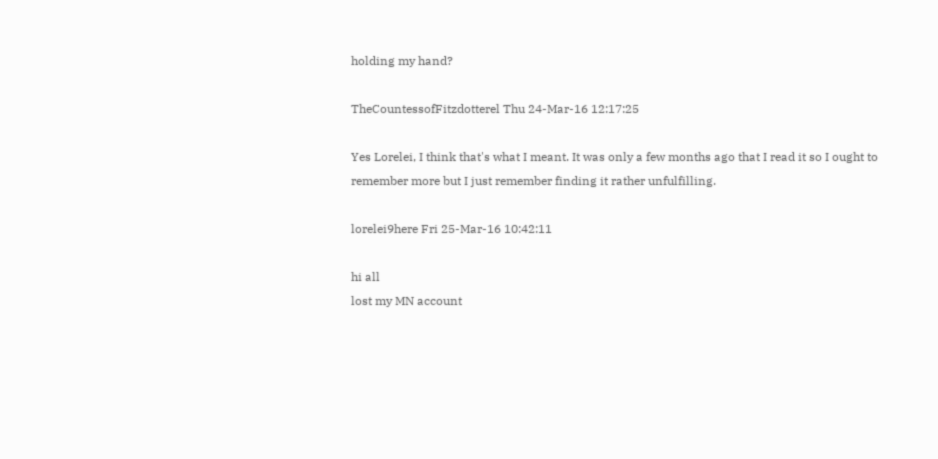holding my hand?

TheCountessofFitzdotterel Thu 24-Mar-16 12:17:25

Yes Lorelei, I think that's what I meant. It was only a few months ago that I read it so I ought to remember more but I just remember finding it rather unfulfilling.

lorelei9here Fri 25-Mar-16 10:42:11

hi all
lost my MN account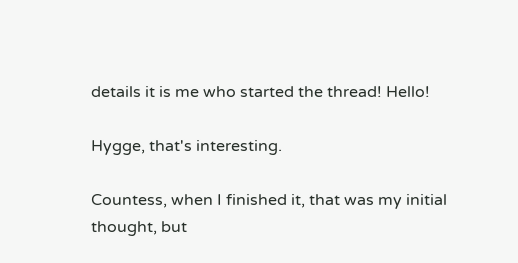details it is me who started the thread! Hello!

Hygge, that's interesting.

Countess, when I finished it, that was my initial thought, but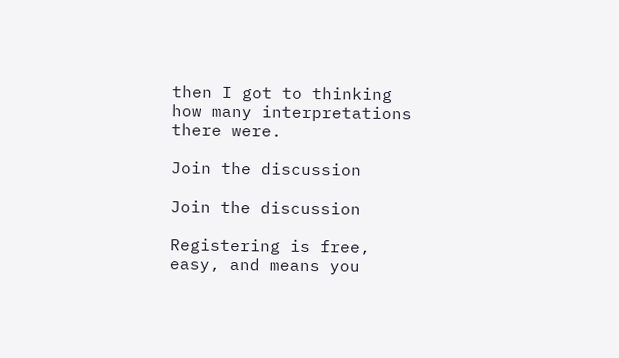then I got to thinking how many interpretations there were.

Join the discussion

Join the discussion

Registering is free, easy, and means you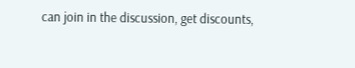can join in the discussion, get discounts,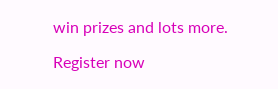win prizes and lots more.

Register now